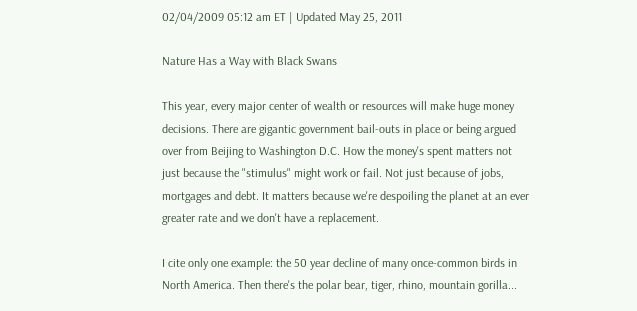02/04/2009 05:12 am ET | Updated May 25, 2011

Nature Has a Way with Black Swans

This year, every major center of wealth or resources will make huge money decisions. There are gigantic government bail-outs in place or being argued over from Beijing to Washington D.C. How the money's spent matters not just because the "stimulus" might work or fail. Not just because of jobs, mortgages and debt. It matters because we're despoiling the planet at an ever greater rate and we don't have a replacement.

I cite only one example: the 50 year decline of many once-common birds in North America. Then there's the polar bear, tiger, rhino, mountain gorilla...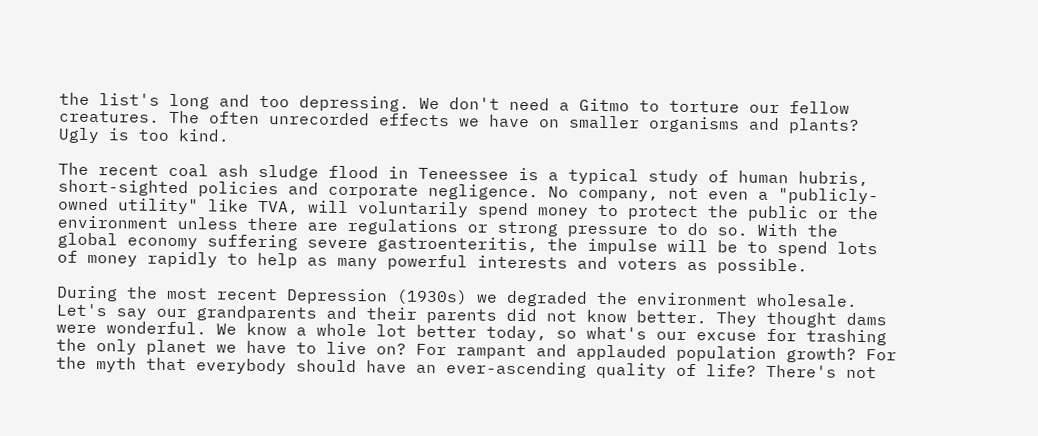the list's long and too depressing. We don't need a Gitmo to torture our fellow creatures. The often unrecorded effects we have on smaller organisms and plants? Ugly is too kind.

The recent coal ash sludge flood in Teneessee is a typical study of human hubris, short-sighted policies and corporate negligence. No company, not even a "publicly-owned utility" like TVA, will voluntarily spend money to protect the public or the environment unless there are regulations or strong pressure to do so. With the global economy suffering severe gastroenteritis, the impulse will be to spend lots of money rapidly to help as many powerful interests and voters as possible.

During the most recent Depression (1930s) we degraded the environment wholesale. Let's say our grandparents and their parents did not know better. They thought dams were wonderful. We know a whole lot better today, so what's our excuse for trashing the only planet we have to live on? For rampant and applauded population growth? For the myth that everybody should have an ever-ascending quality of life? There's not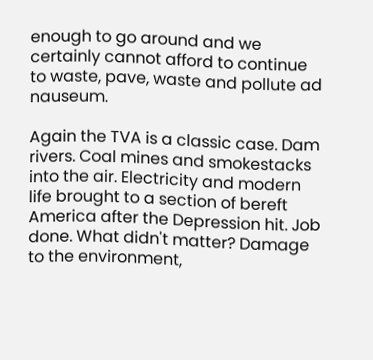enough to go around and we certainly cannot afford to continue to waste, pave, waste and pollute ad nauseum.

Again the TVA is a classic case. Dam rivers. Coal mines and smokestacks into the air. Electricity and modern life brought to a section of bereft America after the Depression hit. Job done. What didn't matter? Damage to the environment,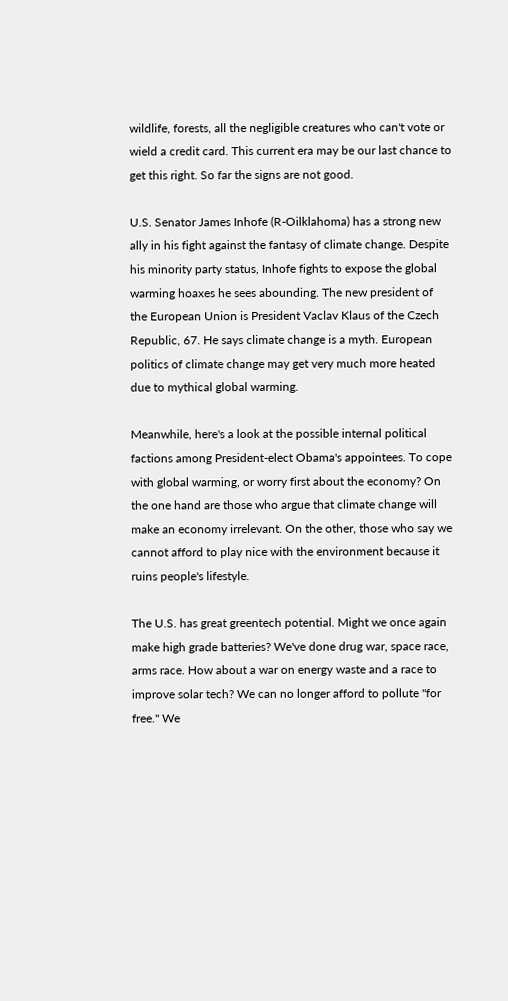wildlife, forests, all the negligible creatures who can't vote or wield a credit card. This current era may be our last chance to get this right. So far the signs are not good.

U.S. Senator James Inhofe (R-Oilklahoma) has a strong new ally in his fight against the fantasy of climate change. Despite his minority party status, Inhofe fights to expose the global warming hoaxes he sees abounding. The new president of the European Union is President Vaclav Klaus of the Czech Republic, 67. He says climate change is a myth. European politics of climate change may get very much more heated due to mythical global warming.

Meanwhile, here's a look at the possible internal political factions among President-elect Obama's appointees. To cope with global warming, or worry first about the economy? On the one hand are those who argue that climate change will make an economy irrelevant. On the other, those who say we cannot afford to play nice with the environment because it ruins people's lifestyle.

The U.S. has great greentech potential. Might we once again make high grade batteries? We've done drug war, space race, arms race. How about a war on energy waste and a race to improve solar tech? We can no longer afford to pollute "for free." We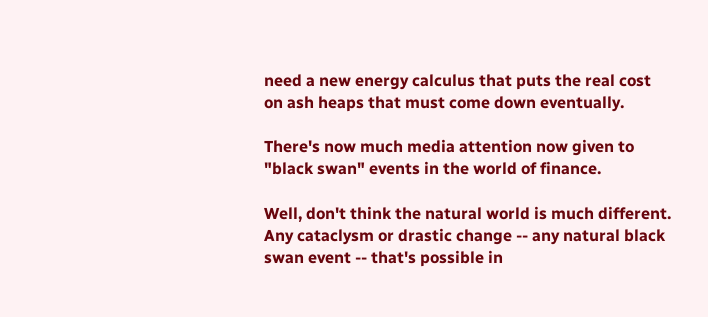need a new energy calculus that puts the real cost on ash heaps that must come down eventually.

There's now much media attention now given to "black swan" events in the world of finance.

Well, don't think the natural world is much different. Any cataclysm or drastic change -- any natural black swan event -- that's possible in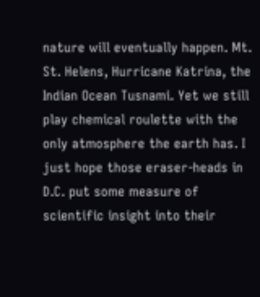nature will eventually happen. Mt. St. Helens, Hurricane Katrina, the Indian Ocean Tusnami. Yet we still play chemical roulette with the only atmosphere the earth has. I just hope those eraser-heads in D.C. put some measure of scientific insight into their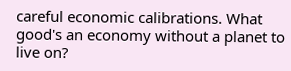careful economic calibrations. What good's an economy without a planet to live on?